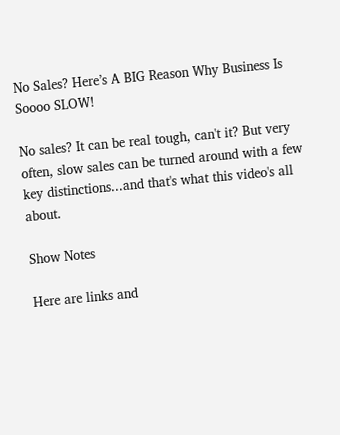No Sales? Here’s A BIG Reason Why Business Is Soooo SLOW!

No sales? It can be real tough, can't it? But very often, slow sales can be turned around with a few key distinctions...and that's what this video's all about.

Show Notes

Here are links and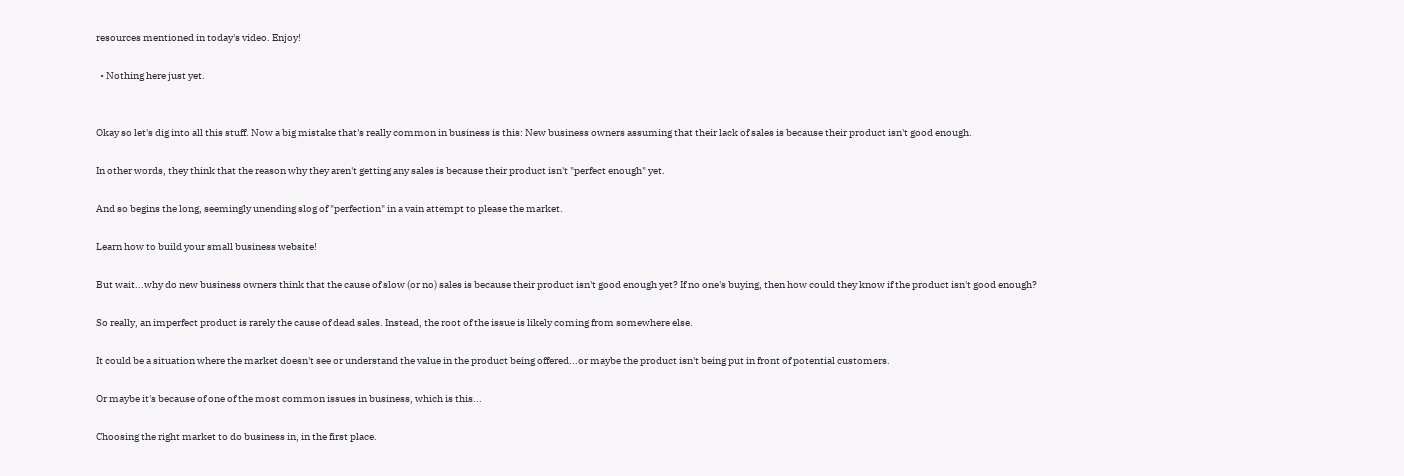resources mentioned in today's video. Enjoy!

  • Nothing here just yet.


Okay so let's dig into all this stuff. Now a big mistake that's really common in business is this: New business owners assuming that their lack of sales is because their product isn't good enough.

In other words, they think that the reason why they aren't getting any sales is because their product isn't "perfect enough" yet.

And so begins the long, seemingly unending slog of "perfection" in a vain attempt to please the market.

Learn how to build your small business website!

But wait...why do new business owners think that the cause of slow (or no) sales is because their product isn't good enough yet? If no one's buying, then how could they know if the product isn't good enough?

So really, an imperfect product is rarely the cause of dead sales. Instead, the root of the issue is likely coming from somewhere else.

It could be a situation where the market doesn't see or understand the value in the product being offered...or maybe the product isn't being put in front of potential customers.

Or maybe it's because of one of the most common issues in business, which is this...

Choosing the right market to do business in, in the first place.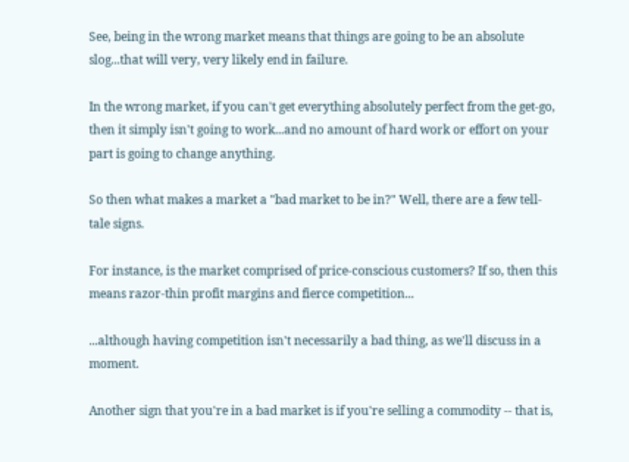See, being in the wrong market means that things are going to be an absolute slog...that will very, very likely end in failure.

In the wrong market, if you can't get everything absolutely perfect from the get-go, then it simply isn't going to work...and no amount of hard work or effort on your part is going to change anything.

So then what makes a market a "bad market to be in?" Well, there are a few tell-tale signs.

For instance, is the market comprised of price-conscious customers? If so, then this means razor-thin profit margins and fierce competition...

...although having competition isn't necessarily a bad thing, as we'll discuss in a moment.

Another sign that you're in a bad market is if you're selling a commodity -- that is,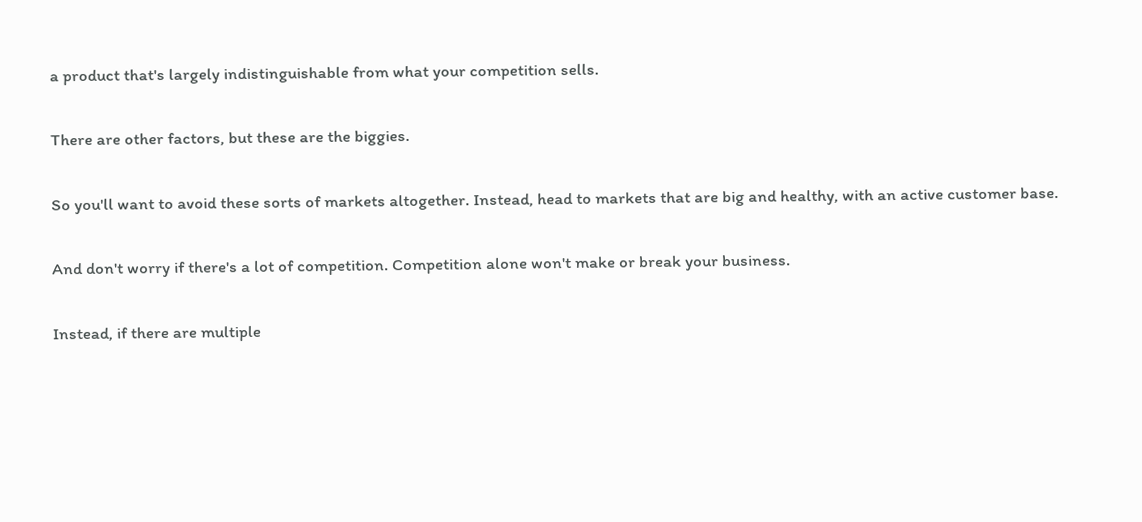a product that's largely indistinguishable from what your competition sells.

There are other factors, but these are the biggies.

So you'll want to avoid these sorts of markets altogether. Instead, head to markets that are big and healthy, with an active customer base.

And don't worry if there's a lot of competition. Competition alone won't make or break your business.

Instead, if there are multiple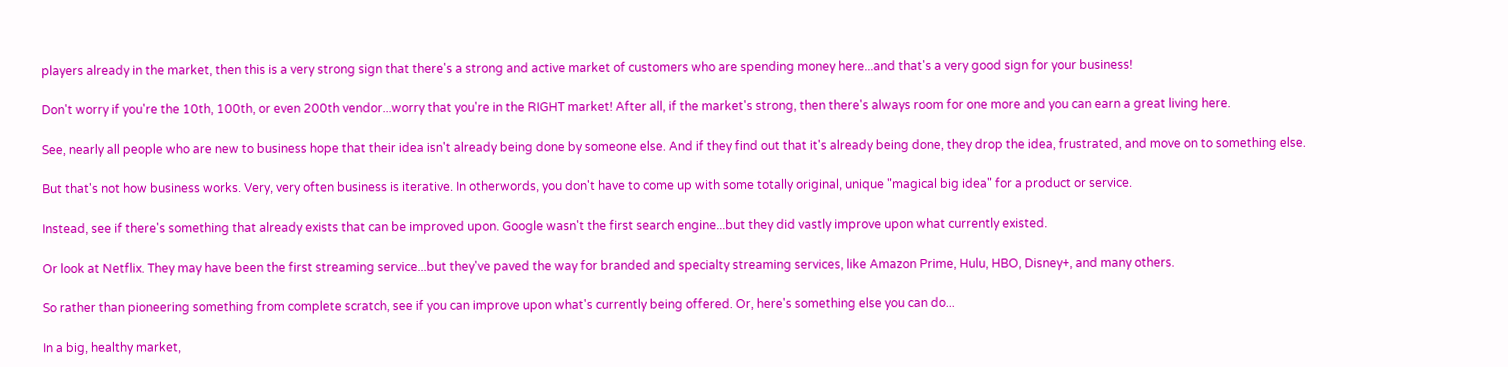players already in the market, then this is a very strong sign that there's a strong and active market of customers who are spending money here...and that's a very good sign for your business!

Don't worry if you're the 10th, 100th, or even 200th vendor...worry that you're in the RIGHT market! After all, if the market's strong, then there's always room for one more and you can earn a great living here.

See, nearly all people who are new to business hope that their idea isn't already being done by someone else. And if they find out that it's already being done, they drop the idea, frustrated, and move on to something else.

But that's not how business works. Very, very often business is iterative. In otherwords, you don't have to come up with some totally original, unique "magical big idea" for a product or service.

Instead, see if there's something that already exists that can be improved upon. Google wasn't the first search engine...but they did vastly improve upon what currently existed.

Or look at Netflix. They may have been the first streaming service...but they've paved the way for branded and specialty streaming services, like Amazon Prime, Hulu, HBO, Disney+, and many others.

So rather than pioneering something from complete scratch, see if you can improve upon what's currently being offered. Or, here's something else you can do...

In a big, healthy market,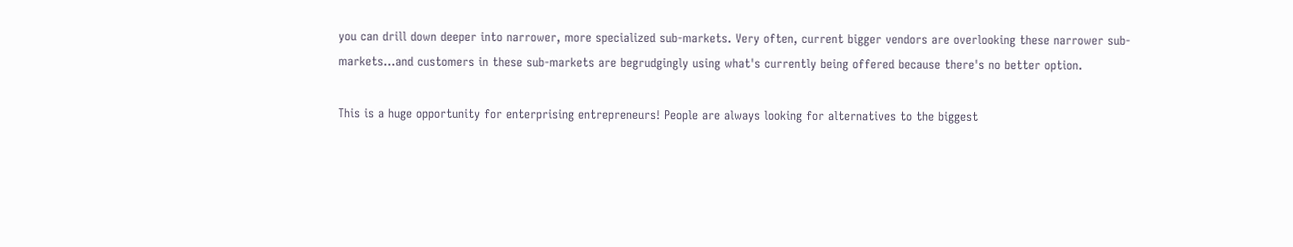you can drill down deeper into narrower, more specialized sub-markets. Very often, current bigger vendors are overlooking these narrower sub-markets...and customers in these sub-markets are begrudgingly using what's currently being offered because there's no better option.

This is a huge opportunity for enterprising entrepreneurs! People are always looking for alternatives to the biggest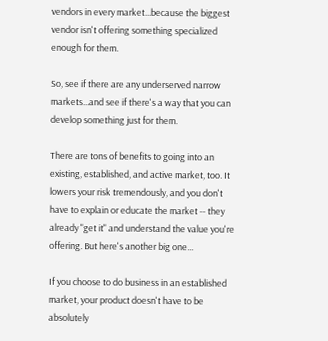vendors in every market...because the biggest vendor isn't offering something specialized enough for them.

So, see if there are any underserved narrow markets...and see if there's a way that you can develop something just for them.

There are tons of benefits to going into an existing, established, and active market, too. It lowers your risk tremendously, and you don't have to explain or educate the market -- they already "get it" and understand the value you're offering. But here's another big one...

If you choose to do business in an established market, your product doesn't have to be absolutely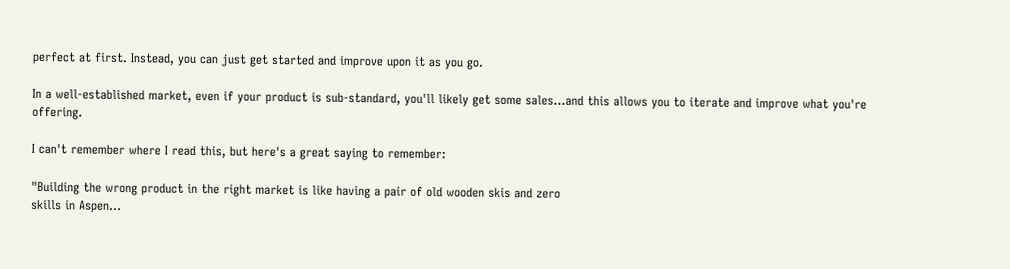perfect at first. Instead, you can just get started and improve upon it as you go.

In a well-established market, even if your product is sub-standard, you'll likely get some sales...and this allows you to iterate and improve what you're offering.

I can't remember where I read this, but here's a great saying to remember:

"Building the wrong product in the right market is like having a pair of old wooden skis and zero
skills in Aspen...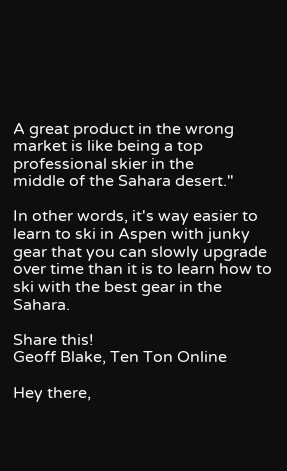A great product in the wrong market is like being a top professional skier in the
middle of the Sahara desert."

In other words, it's way easier to learn to ski in Aspen with junky gear that you can slowly upgrade over time than it is to learn how to ski with the best gear in the Sahara.

Share this!
Geoff Blake, Ten Ton Online

Hey there,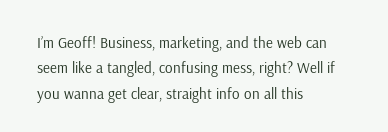I’m Geoff! Business, marketing, and the web can seem like a tangled, confusing mess, right? Well if you wanna get clear, straight info on all this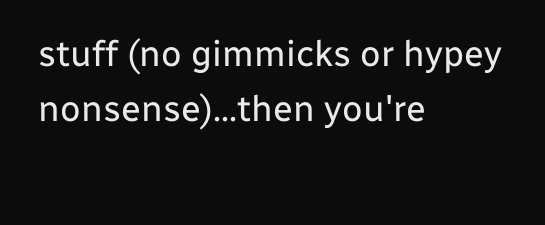stuff (no gimmicks or hypey nonsense)...then you're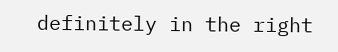definitely in the right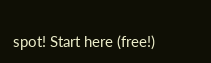spot! Start here (free!)